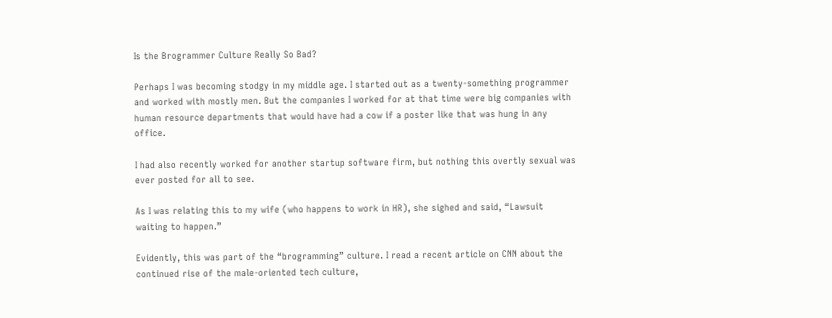Is the Brogrammer Culture Really So Bad?

Perhaps I was becoming stodgy in my middle age. I started out as a twenty-something programmer and worked with mostly men. But the companies I worked for at that time were big companies with human resource departments that would have had a cow if a poster like that was hung in any office.

I had also recently worked for another startup software firm, but nothing this overtly sexual was ever posted for all to see.

As I was relating this to my wife (who happens to work in HR), she sighed and said, “Lawsuit waiting to happen.”

Evidently, this was part of the “brogramming” culture. I read a recent article on CNN about the continued rise of the male-oriented tech culture,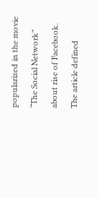popularized in the movie “The Social Network” about rise of Facebook. The article defined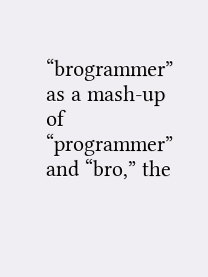“brogrammer” as a mash-up of “programmer” and “bro,” the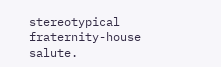stereotypical fraternity-house salute.